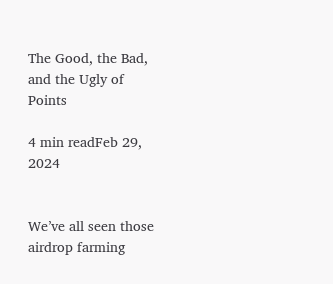The Good, the Bad, and the Ugly of Points

4 min readFeb 29, 2024


We’ve all seen those airdrop farming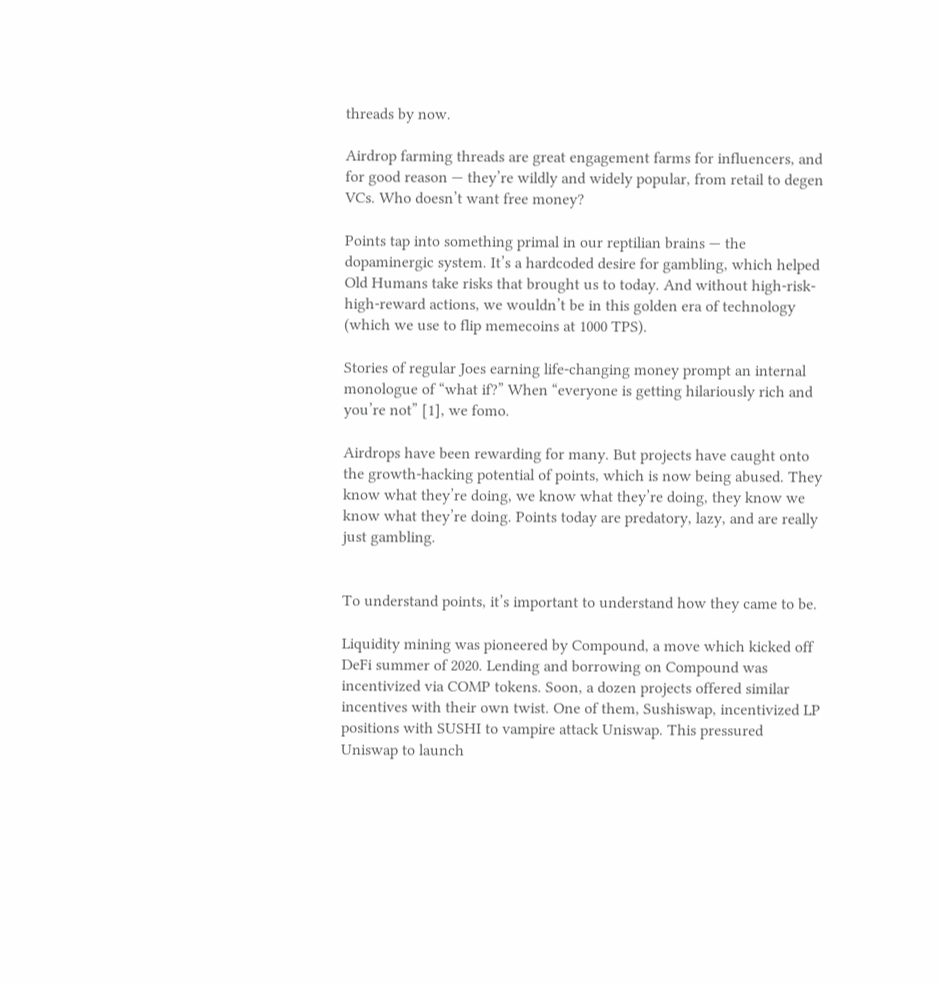threads by now.

Airdrop farming threads are great engagement farms for influencers, and for good reason — they’re wildly and widely popular, from retail to degen VCs. Who doesn’t want free money?

Points tap into something primal in our reptilian brains — the dopaminergic system. It’s a hardcoded desire for gambling, which helped Old Humans take risks that brought us to today. And without high-risk-high-reward actions, we wouldn’t be in this golden era of technology (which we use to flip memecoins at 1000 TPS).

Stories of regular Joes earning life-changing money prompt an internal monologue of “what if?” When “everyone is getting hilariously rich and you’re not” [1], we fomo.

Airdrops have been rewarding for many. But projects have caught onto the growth-hacking potential of points, which is now being abused. They know what they’re doing, we know what they’re doing, they know we know what they’re doing. Points today are predatory, lazy, and are really just gambling.


To understand points, it’s important to understand how they came to be.

Liquidity mining was pioneered by Compound, a move which kicked off DeFi summer of 2020. Lending and borrowing on Compound was incentivized via COMP tokens. Soon, a dozen projects offered similar incentives with their own twist. One of them, Sushiswap, incentivized LP positions with SUSHI to vampire attack Uniswap. This pressured Uniswap to launch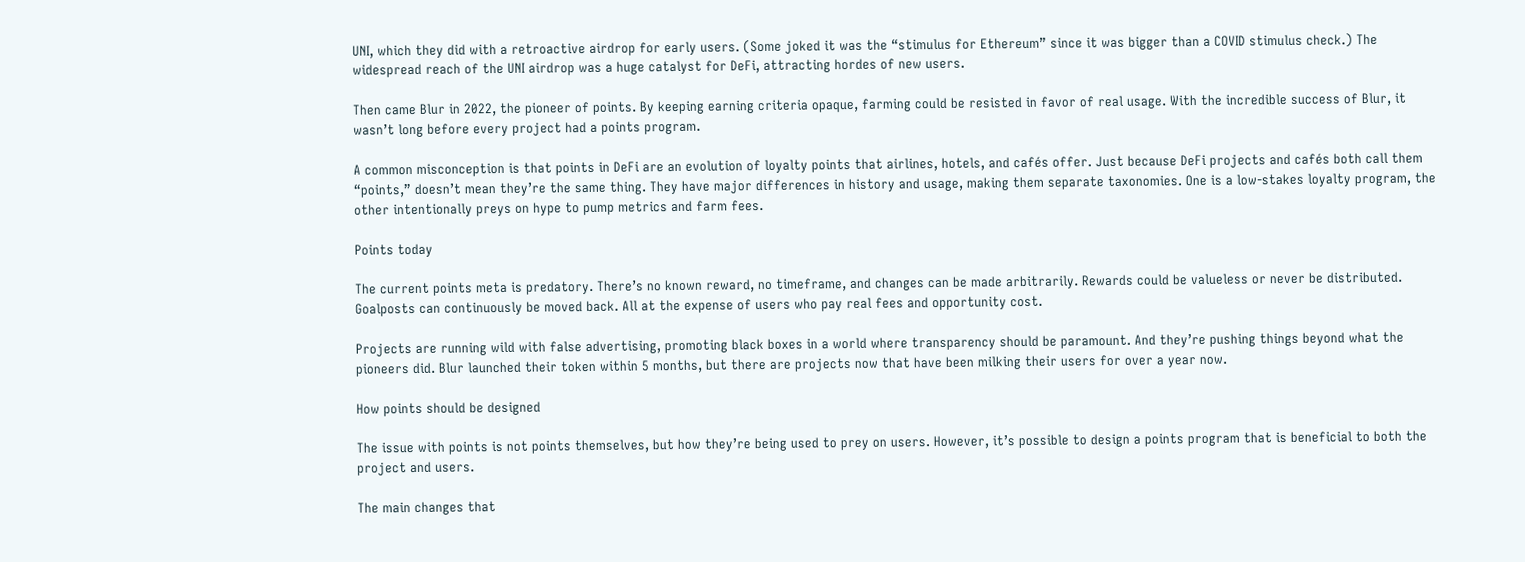UNI, which they did with a retroactive airdrop for early users. (Some joked it was the “stimulus for Ethereum” since it was bigger than a COVID stimulus check.) The widespread reach of the UNI airdrop was a huge catalyst for DeFi, attracting hordes of new users.

Then came Blur in 2022, the pioneer of points. By keeping earning criteria opaque, farming could be resisted in favor of real usage. With the incredible success of Blur, it wasn’t long before every project had a points program.

A common misconception is that points in DeFi are an evolution of loyalty points that airlines, hotels, and cafés offer. Just because DeFi projects and cafés both call them “points,” doesn’t mean they’re the same thing. They have major differences in history and usage, making them separate taxonomies. One is a low-stakes loyalty program, the other intentionally preys on hype to pump metrics and farm fees.

Points today

The current points meta is predatory. There’s no known reward, no timeframe, and changes can be made arbitrarily. Rewards could be valueless or never be distributed. Goalposts can continuously be moved back. All at the expense of users who pay real fees and opportunity cost.

Projects are running wild with false advertising, promoting black boxes in a world where transparency should be paramount. And they’re pushing things beyond what the pioneers did. Blur launched their token within 5 months, but there are projects now that have been milking their users for over a year now.

How points should be designed

The issue with points is not points themselves, but how they’re being used to prey on users. However, it’s possible to design a points program that is beneficial to both the project and users.

The main changes that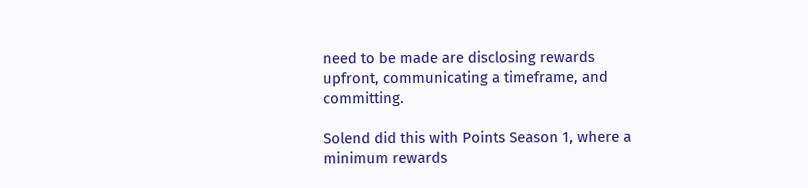need to be made are disclosing rewards upfront, communicating a timeframe, and committing.

Solend did this with Points Season 1, where a minimum rewards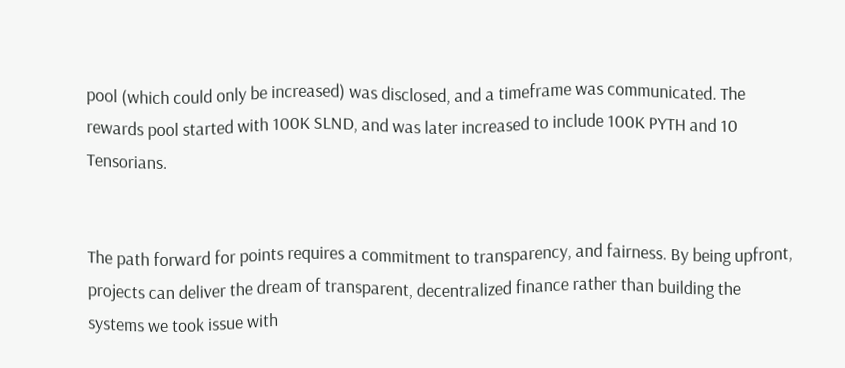pool (which could only be increased) was disclosed, and a timeframe was communicated. The rewards pool started with 100K SLND, and was later increased to include 100K PYTH and 10 Tensorians.


The path forward for points requires a commitment to transparency, and fairness. By being upfront, projects can deliver the dream of transparent, decentralized finance rather than building the systems we took issue with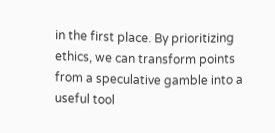in the first place. By prioritizing ethics, we can transform points from a speculative gamble into a useful tool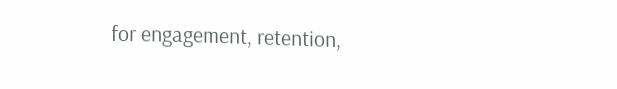for engagement, retention,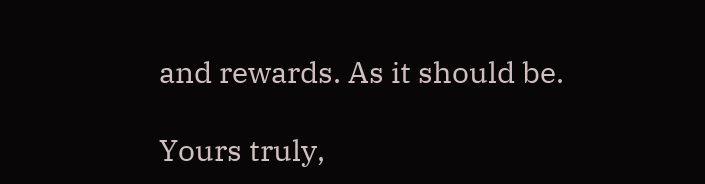and rewards. As it should be.

Yours truly,